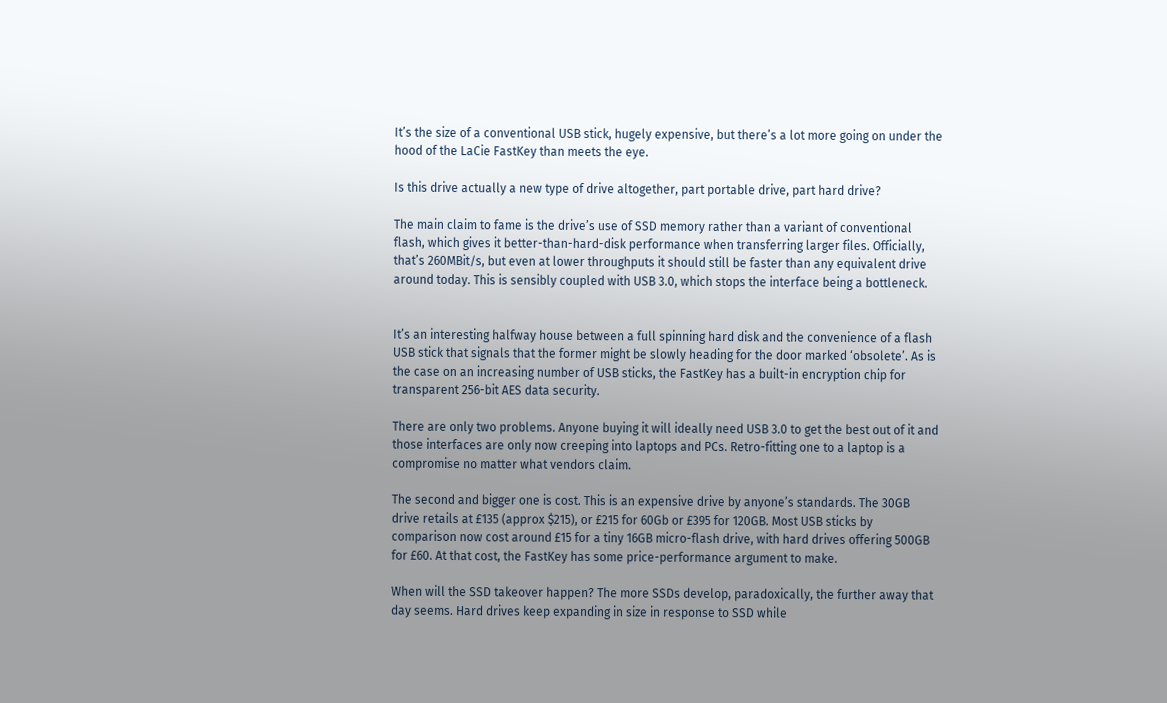It’s the size of a conventional USB stick, hugely expensive, but there’s a lot more going on under the hood of the LaCie FastKey than meets the eye.

Is this drive actually a new type of drive altogether, part portable drive, part hard drive?

The main claim to fame is the drive’s use of SSD memory rather than a variant of conventional flash, which gives it better-than-hard-disk performance when transferring larger files. Officially, that’s 260MBit/s, but even at lower throughputs it should still be faster than any equivalent drive around today. This is sensibly coupled with USB 3.0, which stops the interface being a bottleneck.


It’s an interesting halfway house between a full spinning hard disk and the convenience of a flash USB stick that signals that the former might be slowly heading for the door marked ‘obsolete’. As is the case on an increasing number of USB sticks, the FastKey has a built-in encryption chip for transparent 256-bit AES data security.

There are only two problems. Anyone buying it will ideally need USB 3.0 to get the best out of it and those interfaces are only now creeping into laptops and PCs. Retro-fitting one to a laptop is a compromise no matter what vendors claim.

The second and bigger one is cost. This is an expensive drive by anyone’s standards. The 30GB drive retails at £135 (approx $215), or £215 for 60Gb or £395 for 120GB. Most USB sticks by comparison now cost around £15 for a tiny 16GB micro-flash drive, with hard drives offering 500GB for £60. At that cost, the FastKey has some price-performance argument to make.

When will the SSD takeover happen? The more SSDs develop, paradoxically, the further away that day seems. Hard drives keep expanding in size in response to SSD while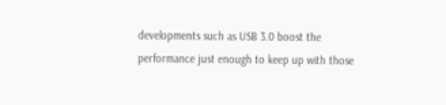developments such as USB 3.0 boost the performance just enough to keep up with those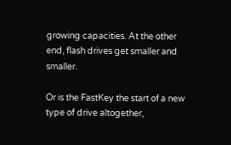growing capacities. At the other end, flash drives get smaller and smaller.

Or is the FastKey the start of a new type of drive altogether,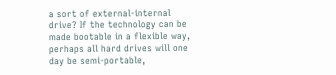a sort of external-internal drive? If the technology can be made bootable in a flexible way, perhaps all hard drives will one day be semi-portable,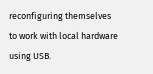reconfiguring themselves to work with local hardware using USB.